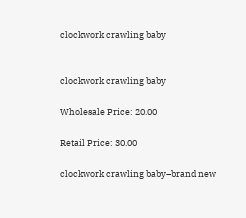clockwork crawling baby


clockwork crawling baby

Wholesale Price: 20.00

Retail Price: 30.00

clockwork crawling baby–brand new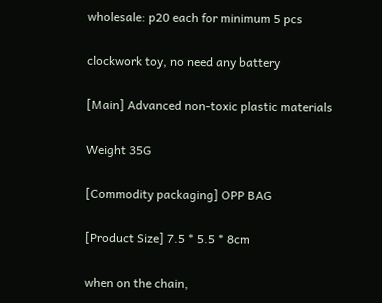wholesale: p20 each for minimum 5 pcs

clockwork toy, no need any battery

[Main] Advanced non-toxic plastic materials

Weight 35G

[Commodity packaging] OPP BAG

[Product Size] 7.5 * 5.5 * 8cm

when on the chain,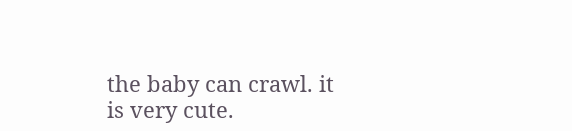the baby can crawl. it is very cute.